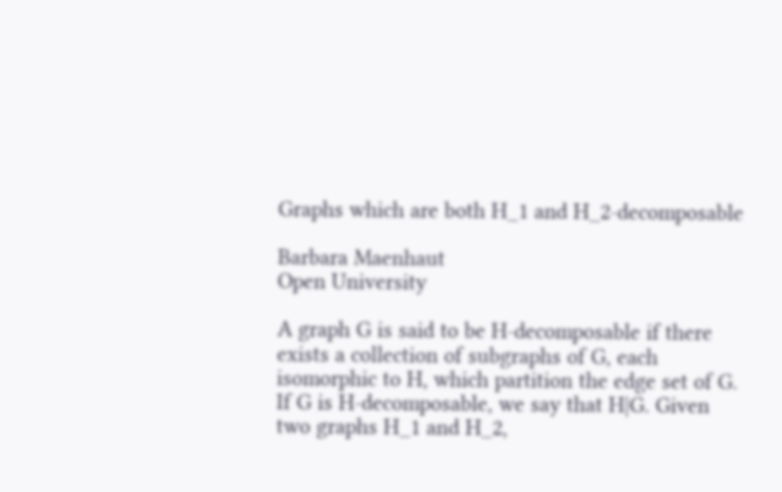Graphs which are both H_1 and H_2-decomposable

Barbara Maenhaut
Open University

A graph G is said to be H-decomposable if there exists a collection of subgraphs of G, each isomorphic to H, which partition the edge set of G. If G is H-decomposable, we say that H|G. Given two graphs H_1 and H_2,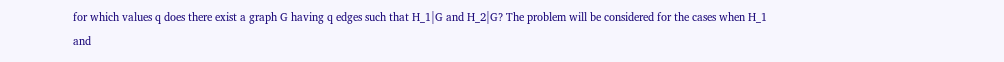for which values q does there exist a graph G having q edges such that H_1|G and H_2|G? The problem will be considered for the cases when H_1 and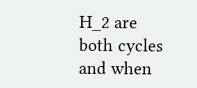H_2 are both cycles and when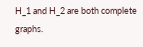H_1 and H_2 are both complete graphs.